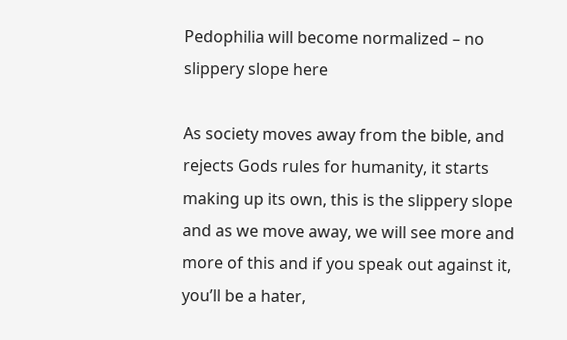Pedophilia will become normalized – no slippery slope here

As society moves away from the bible, and rejects Gods rules for humanity, it starts making up its own, this is the slippery slope and as we move away, we will see more and more of this and if you speak out against it, you’ll be a hater,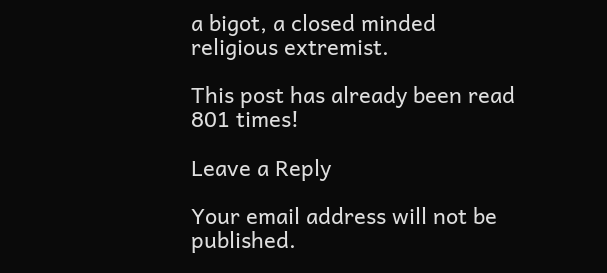a bigot, a closed minded religious extremist.

This post has already been read 801 times!

Leave a Reply

Your email address will not be published.